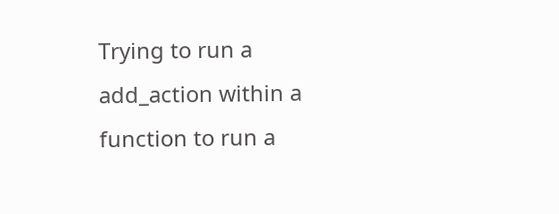Trying to run a add_action within a function to run a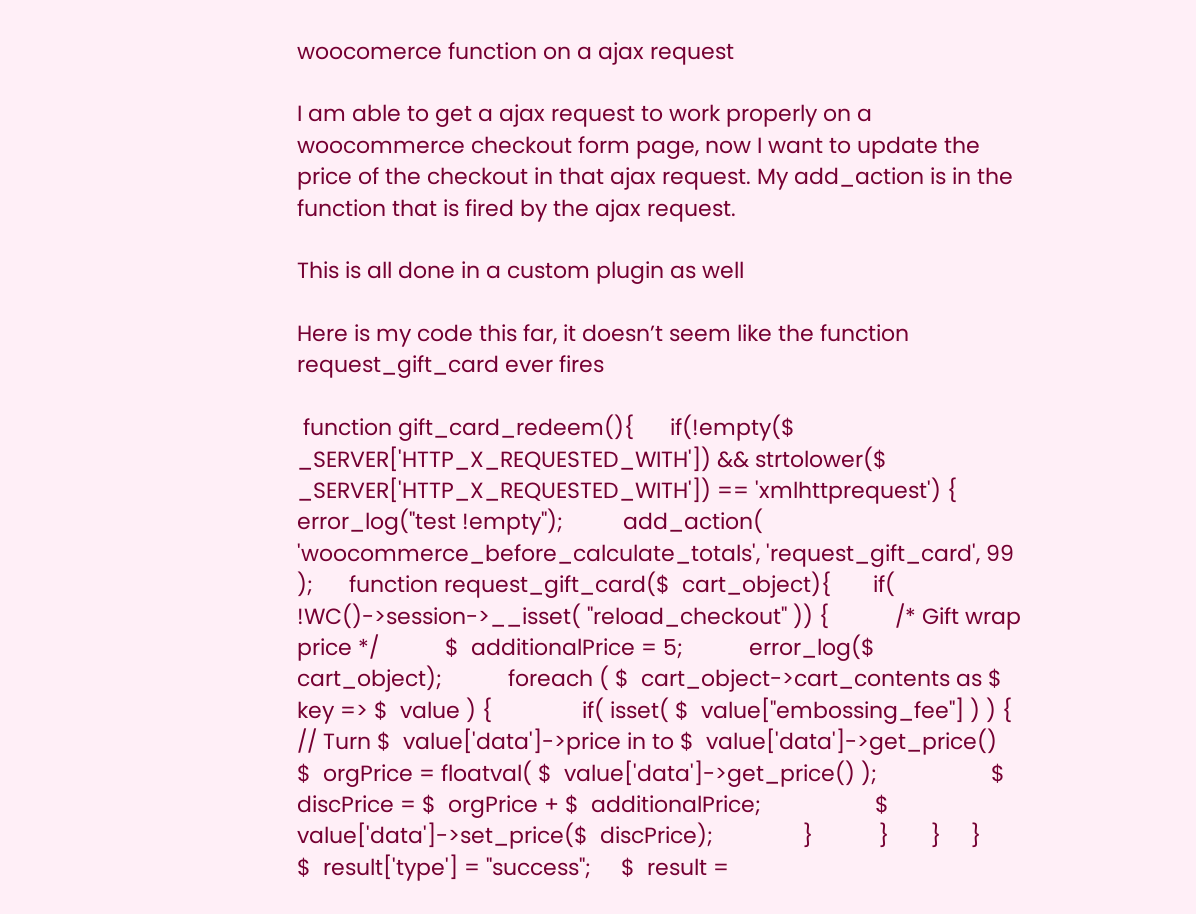woocomerce function on a ajax request

I am able to get a ajax request to work properly on a woocommerce checkout form page, now I want to update the price of the checkout in that ajax request. My add_action is in the function that is fired by the ajax request.

This is all done in a custom plugin as well

Here is my code this far, it doesn’t seem like the function request_gift_card ever fires

 function gift_card_redeem(){      if(!empty($  _SERVER['HTTP_X_REQUESTED_WITH']) && strtolower($  _SERVER['HTTP_X_REQUESTED_WITH']) == 'xmlhttprequest') {     error_log("test !empty");          add_action( 'woocommerce_before_calculate_totals', 'request_gift_card', 99 );      function request_gift_card($  cart_object){       if( !WC()->session->__isset( "reload_checkout" )) {           /* Gift wrap price */           $  additionalPrice = 5;           error_log($  cart_object);           foreach ( $  cart_object->cart_contents as $  key => $  value ) {               if( isset( $  value["embossing_fee"] ) ) {                   // Turn $  value['data']->price in to $  value['data']->get_price()                   $  orgPrice = floatval( $  value['data']->get_price() );                   $  discPrice = $  orgPrice + $  additionalPrice;                   $  value['data']->set_price($  discPrice);               }           }       }     }      $  result['type'] = "success";     $  result =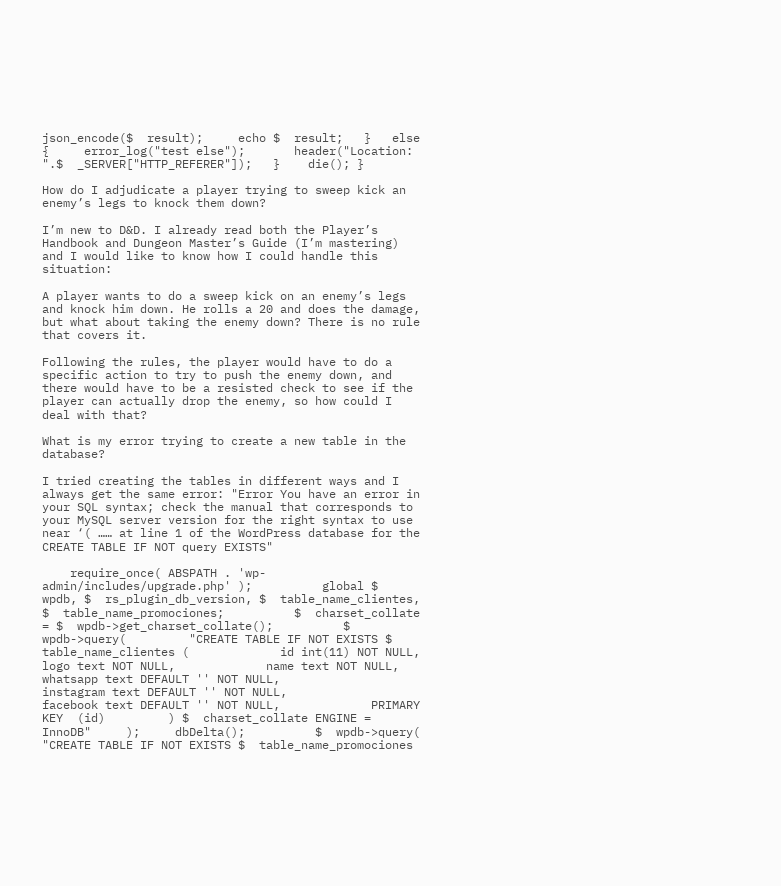json_encode($  result);     echo $  result;   }   else {     error_log("test else");       header("Location: ".$  _SERVER["HTTP_REFERER"]);   }    die(); }

How do I adjudicate a player trying to sweep kick an enemy’s legs to knock them down?

I’m new to D&D. I already read both the Player’s Handbook and Dungeon Master’s Guide (I’m mastering) and I would like to know how I could handle this situation:

A player wants to do a sweep kick on an enemy’s legs and knock him down. He rolls a 20 and does the damage, but what about taking the enemy down? There is no rule that covers it.

Following the rules, the player would have to do a specific action to try to push the enemy down, and there would have to be a resisted check to see if the player can actually drop the enemy, so how could I deal with that?

What is my error trying to create a new table in the database?

I tried creating the tables in different ways and I always get the same error: "Error You have an error in your SQL syntax; check the manual that corresponds to your MySQL server version for the right syntax to use near ‘( …… at line 1 of the WordPress database for the CREATE TABLE IF NOT query EXISTS"

    require_once( ABSPATH . 'wp-admin/includes/upgrade.php' );          global $  wpdb, $  rs_plugin_db_version, $  table_name_clientes, $  table_name_promociones;          $  charset_collate = $  wpdb->get_charset_collate();          $  wpdb->query(         "CREATE TABLE IF NOT EXISTS $  table_name_clientes (             id int(11) NOT NULL,             logo text NOT NULL,             name text NOT NULL,             whatsapp text DEFAULT '' NOT NULL,             instagram text DEFAULT '' NOT NULL,             facebook text DEFAULT '' NOT NULL,             PRIMARY KEY  (id)         ) $  charset_collate ENGINE = InnoDB"     );     dbDelta();          $  wpdb->query(         "CREATE TABLE IF NOT EXISTS $  table_name_promociones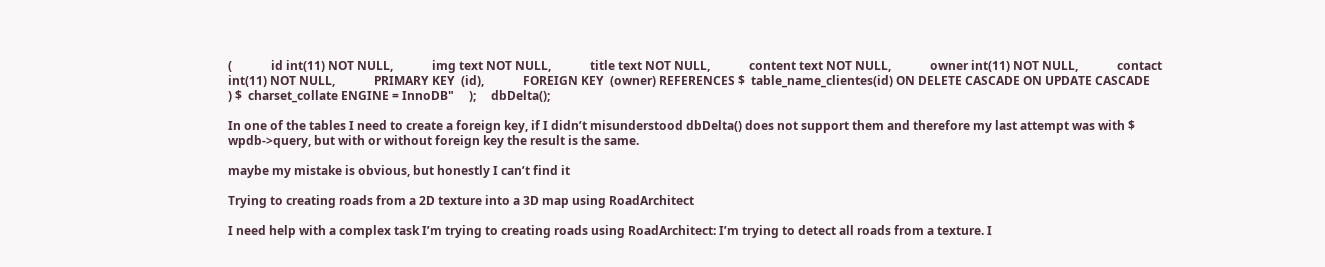(             id int(11) NOT NULL,             img text NOT NULL,             title text NOT NULL,             content text NOT NULL,             owner int(11) NOT NULL,             contact int(11) NOT NULL,             PRIMARY KEY  (id),             FOREIGN KEY  (owner) REFERENCES $  table_name_clientes(id) ON DELETE CASCADE ON UPDATE CASCADE         ) $  charset_collate ENGINE = InnoDB"     );     dbDelta();

In one of the tables I need to create a foreign key, if I didn’t misunderstood dbDelta() does not support them and therefore my last attempt was with $ wpdb->query, but with or without foreign key the result is the same.

maybe my mistake is obvious, but honestly I can’t find it

Trying to creating roads from a 2D texture into a 3D map using RoadArchitect

I need help with a complex task I’m trying to creating roads using RoadArchitect: I’m trying to detect all roads from a texture. I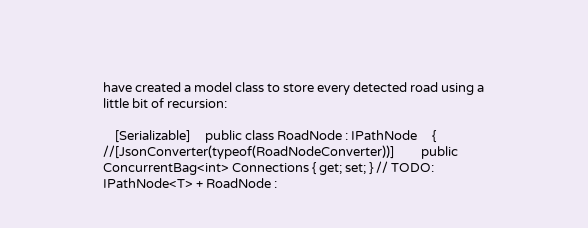have created a model class to store every detected road using a little bit of recursion:

    [Serializable]     public class RoadNode : IPathNode     {         //[JsonConverter(typeof(RoadNodeConverter))]         public ConcurrentBag<int> Connections { get; set; } // TODO: IPathNode<T> + RoadNode :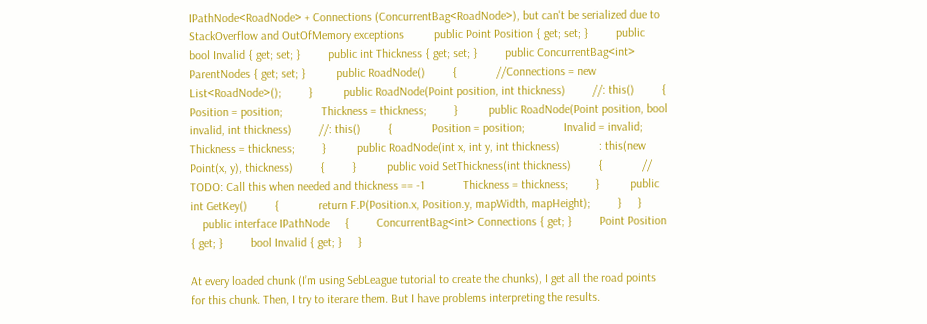IPathNode<RoadNode> + Connections (ConcurrentBag<RoadNode>), but can't be serialized due to StackOverflow and OutOfMemory exceptions          public Point Position { get; set; }         public bool Invalid { get; set; }         public int Thickness { get; set; }         public ConcurrentBag<int> ParentNodes { get; set; }          public RoadNode()         {             //Connections = new List<RoadNode>();         }          public RoadNode(Point position, int thickness)         //: this()         {             Position = position;             Thickness = thickness;         }          public RoadNode(Point position, bool invalid, int thickness)         //: this()         {             Position = position;             Invalid = invalid;             Thickness = thickness;         }          public RoadNode(int x, int y, int thickness)             : this(new Point(x, y), thickness)         {         }          public void SetThickness(int thickness)         {             // TODO: Call this when needed and thickness == -1             Thickness = thickness;         }          public int GetKey()         {             return F.P(Position.x, Position.y, mapWidth, mapHeight);         }     }
    public interface IPathNode     {         ConcurrentBag<int> Connections { get; }         Point Position { get; }         bool Invalid { get; }     }

At every loaded chunk (I’m using SebLeague tutorial to create the chunks), I get all the road points for this chunk. Then, I try to iterare them. But I have problems interpreting the results.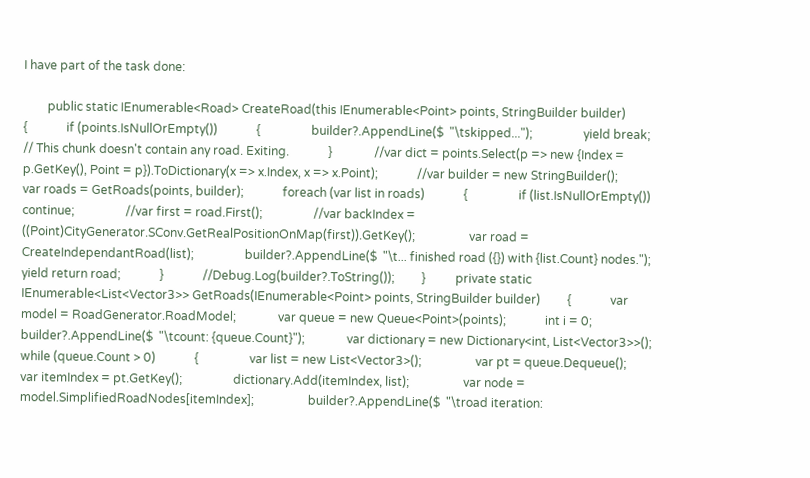I have part of the task done:

        public static IEnumerable<Road> CreateRoad(this IEnumerable<Point> points, StringBuilder builder)         {             if (points.IsNullOrEmpty())             {                 builder?.AppendLine($  "\tskipped...");                 yield break; // This chunk doesn't contain any road. Exiting.             }              //var dict = points.Select(p => new {Index = p.GetKey(), Point = p}).ToDictionary(x => x.Index, x => x.Point);             //var builder = new StringBuilder();             var roads = GetRoads(points, builder);             foreach (var list in roads)             {                 if (list.IsNullOrEmpty()) continue;                 //var first = road.First();                 //var backIndex = ((Point)CityGenerator.SConv.GetRealPositionOnMap(first)).GetKey();                  var road = CreateIndependantRoad(list);                 builder?.AppendLine($  "\t... finished road ({}) with {list.Count} nodes.");                 yield return road;             }             //Debug.Log(builder?.ToString());         }          private static IEnumerable<List<Vector3>> GetRoads(IEnumerable<Point> points, StringBuilder builder)         {             var model = RoadGenerator.RoadModel;              var queue = new Queue<Point>(points);             int i = 0;              builder?.AppendLine($  "\tcount: {queue.Count}");              var dictionary = new Dictionary<int, List<Vector3>>();              while (queue.Count > 0)             {                 var list = new List<Vector3>();                  var pt = queue.Dequeue();                 var itemIndex = pt.GetKey();                 dictionary.Add(itemIndex, list);                  var node = model.SimplifiedRoadNodes[itemIndex];                  builder?.AppendLine($  "\troad iteration: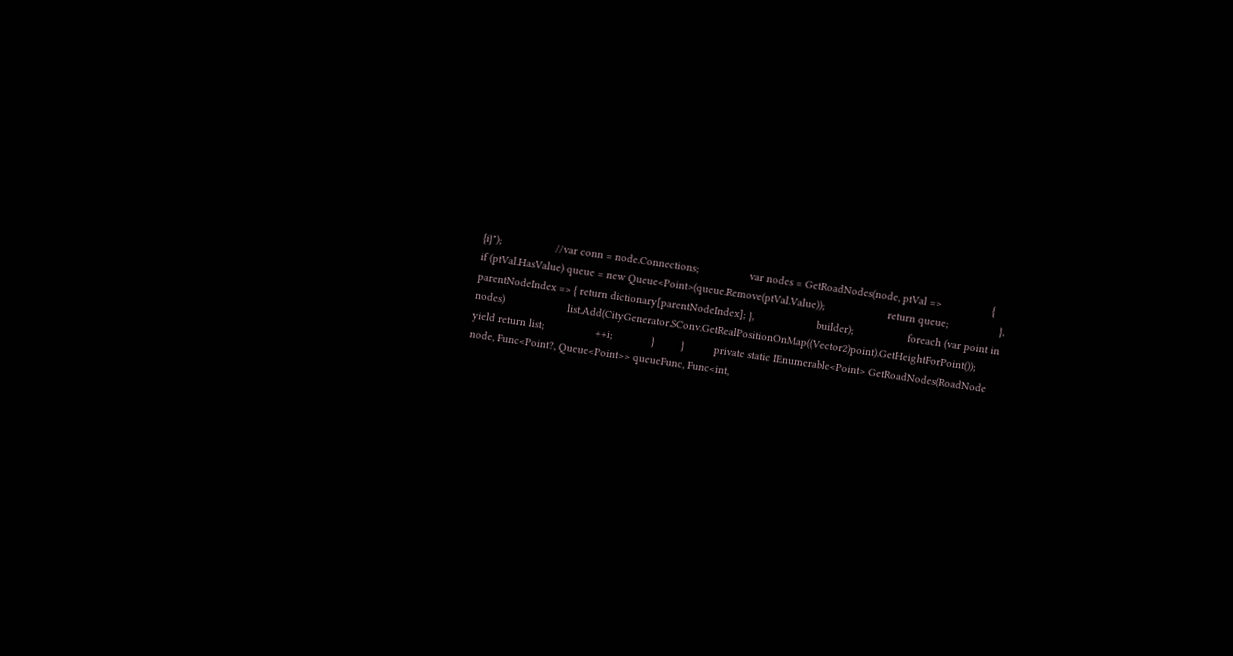{i}");                  //var conn = node.Connections;                 var nodes = GetRoadNodes(node, ptVal =>                 {                     if (ptVal.HasValue) queue = new Queue<Point>(queue.Remove(ptVal.Value));                     return queue;                 },                     parentNodeIndex => { return dictionary[parentNodeIndex]; },                     builder);                  foreach (var point in nodes)                     list.Add(CityGenerator.SConv.GetRealPositionOnMap((Vector2)point).GetHeightForPoint());                  yield return list;                 ++i;             }         }          private static IEnumerable<Point> GetRoadNodes(RoadNode node, Func<Point?, Queue<Point>> queueFunc, Func<int,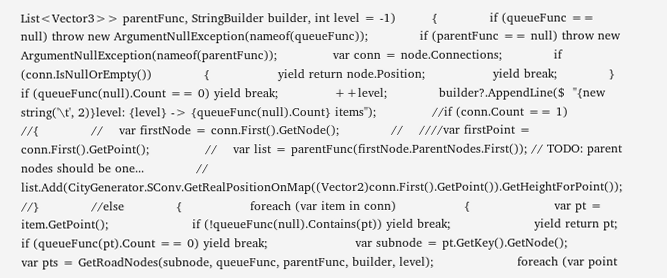List<Vector3>> parentFunc, StringBuilder builder, int level = -1)         {             if (queueFunc == null) throw new ArgumentNullException(nameof(queueFunc));             if (parentFunc == null) throw new ArgumentNullException(nameof(parentFunc));              var conn = node.Connections;             if (conn.IsNullOrEmpty())             {                 yield return node.Position;                 yield break;             }             if (queueFunc(null).Count == 0) yield break;              ++level;             builder?.AppendLine($  "{new string('\t', 2)}level: {level} -> {queueFunc(null).Count} items");              //if (conn.Count == 1)             //{             //    var firstNode = conn.First().GetNode();             //    ////var firstPoint = conn.First().GetPoint();              //    var list = parentFunc(firstNode.ParentNodes.First()); // TODO: parent nodes should be one...             //    list.Add(CityGenerator.SConv.GetRealPositionOnMap((Vector2)conn.First().GetPoint()).GetHeightForPoint());             //}             //else             {                 foreach (var item in conn)                 {                     var pt = item.GetPoint();                     if (!queueFunc(null).Contains(pt)) yield break;                     yield return pt;                     if (queueFunc(pt).Count == 0) yield break;                      var subnode = pt.GetKey().GetNode();                     var pts = GetRoadNodes(subnode, queueFunc, parentFunc, builder, level);                     foreach (var point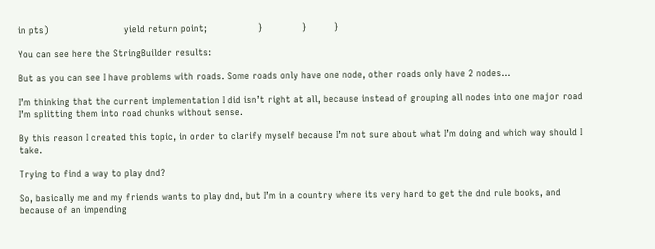in pts)                         yield return point;                 }             }         }

You can see here the StringBuilder results:

But as you can see I have problems with roads. Some roads only have one node, other roads only have 2 nodes…

I’m thinking that the current implementation I did isn’t right at all, because instead of grouping all nodes into one major road I’m splitting them into road chunks without sense.

By this reason I created this topic, in order to clarify myself because I’m not sure about what I’m doing and which way should I take.

Trying to find a way to play dnd?

So, basically me and my friends wants to play dnd, but I’m in a country where its very hard to get the dnd rule books, and because of an impending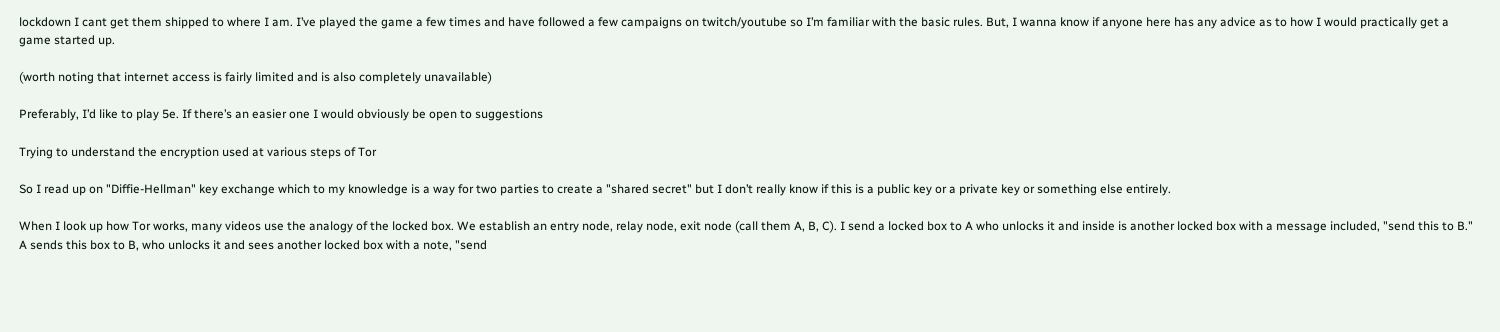lockdown I cant get them shipped to where I am. I’ve played the game a few times and have followed a few campaigns on twitch/youtube so I’m familiar with the basic rules. But, I wanna know if anyone here has any advice as to how I would practically get a game started up.

(worth noting that internet access is fairly limited and is also completely unavailable)

Preferably, I’d like to play 5e. If there’s an easier one I would obviously be open to suggestions

Trying to understand the encryption used at various steps of Tor

So I read up on "Diffie-Hellman" key exchange which to my knowledge is a way for two parties to create a "shared secret" but I don’t really know if this is a public key or a private key or something else entirely.

When I look up how Tor works, many videos use the analogy of the locked box. We establish an entry node, relay node, exit node (call them A, B, C). I send a locked box to A who unlocks it and inside is another locked box with a message included, "send this to B." A sends this box to B, who unlocks it and sees another locked box with a note, "send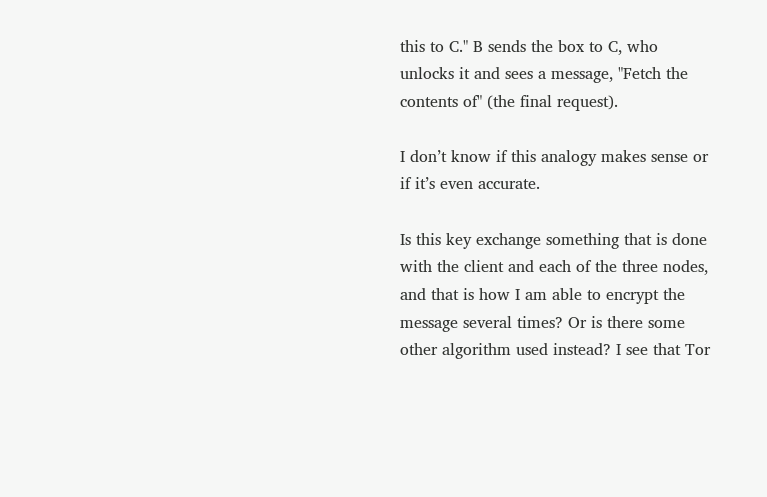this to C." B sends the box to C, who unlocks it and sees a message, "Fetch the contents of" (the final request).

I don’t know if this analogy makes sense or if it’s even accurate.

Is this key exchange something that is done with the client and each of the three nodes, and that is how I am able to encrypt the message several times? Or is there some other algorithm used instead? I see that Tor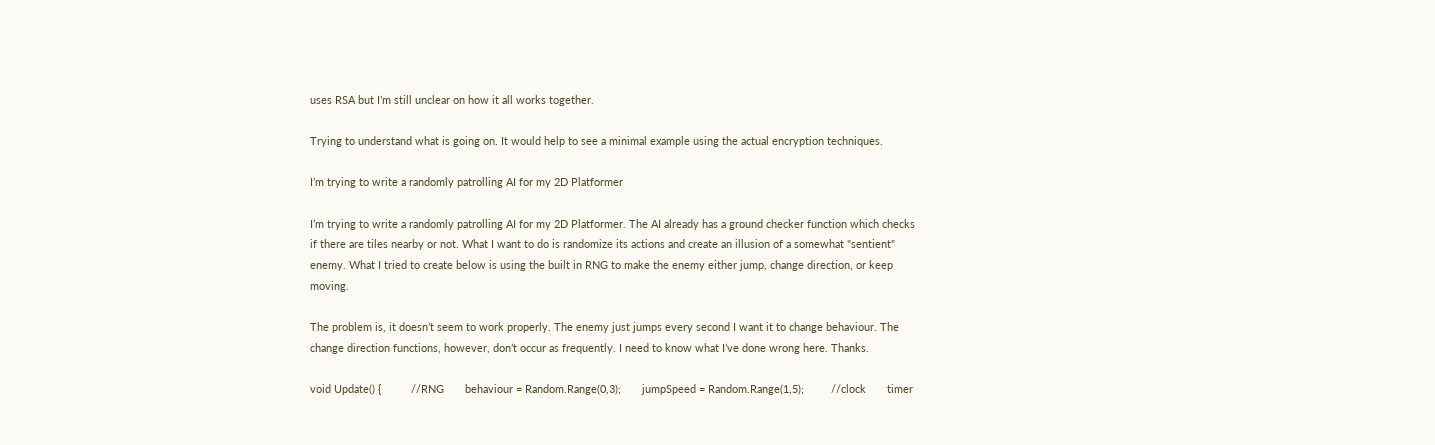uses RSA but I’m still unclear on how it all works together.

Trying to understand what is going on. It would help to see a minimal example using the actual encryption techniques.

I’m trying to write a randomly patrolling AI for my 2D Platformer

I’m trying to write a randomly patrolling AI for my 2D Platformer. The AI already has a ground checker function which checks if there are tiles nearby or not. What I want to do is randomize its actions and create an illusion of a somewhat "sentient" enemy. What I tried to create below is using the built in RNG to make the enemy either jump, change direction, or keep moving.

The problem is, it doesn’t seem to work properly. The enemy just jumps every second I want it to change behaviour. The change direction functions, however, don’t occur as frequently. I need to know what I’ve done wrong here. Thanks.

void Update() {          //RNG       behaviour = Random.Range(0,3);       jumpSpeed = Random.Range(1,5);         //clock       timer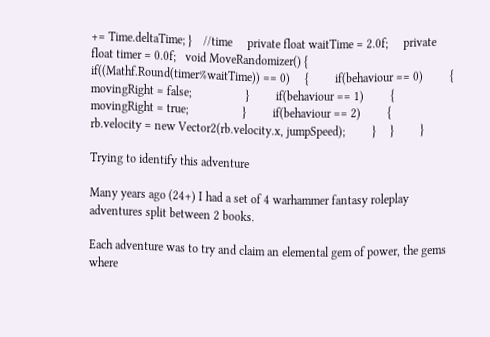+= Time.deltaTime; }    //time     private float waitTime = 2.0f;     private float timer = 0.0f;   void MoveRandomizer() {     if((Mathf.Round(timer%waitTime)) == 0)     {         if(behaviour == 0)         {         movingRight = false;                  }         if(behaviour == 1)         {            movingRight = true;                  }         if(behaviour == 2)         {         rb.velocity = new Vector2(rb.velocity.x, jumpSpeed);         }     }         }

Trying to identify this adventure

Many years ago (24+) I had a set of 4 warhammer fantasy roleplay adventures split between 2 books.

Each adventure was to try and claim an elemental gem of power, the gems where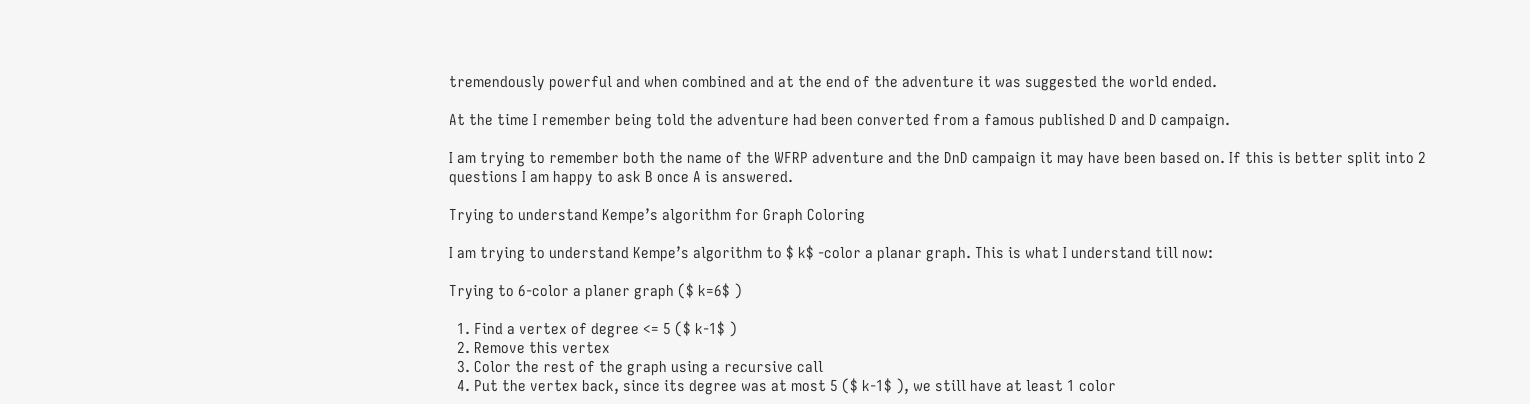tremendously powerful and when combined and at the end of the adventure it was suggested the world ended.

At the time I remember being told the adventure had been converted from a famous published D and D campaign.

I am trying to remember both the name of the WFRP adventure and the DnD campaign it may have been based on. If this is better split into 2 questions I am happy to ask B once A is answered.

Trying to understand Kempe’s algorithm for Graph Coloring

I am trying to understand Kempe’s algorithm to $ k$ -color a planar graph. This is what I understand till now:

Trying to 6-color a planer graph ($ k=6$ )

  1. Find a vertex of degree <= 5 ($ k-1$ )
  2. Remove this vertex
  3. Color the rest of the graph using a recursive call
  4. Put the vertex back, since its degree was at most 5 ($ k-1$ ), we still have at least 1 color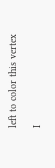left to color this vertex

I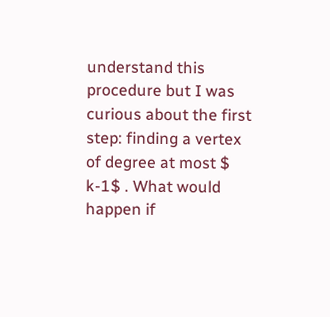understand this procedure but I was curious about the first step: finding a vertex of degree at most $ k-1$ . What would happen if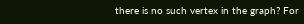there is no such vertex in the graph? For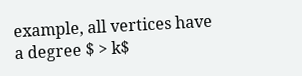example, all vertices have a degree $ > k$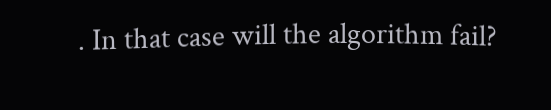. In that case will the algorithm fail?